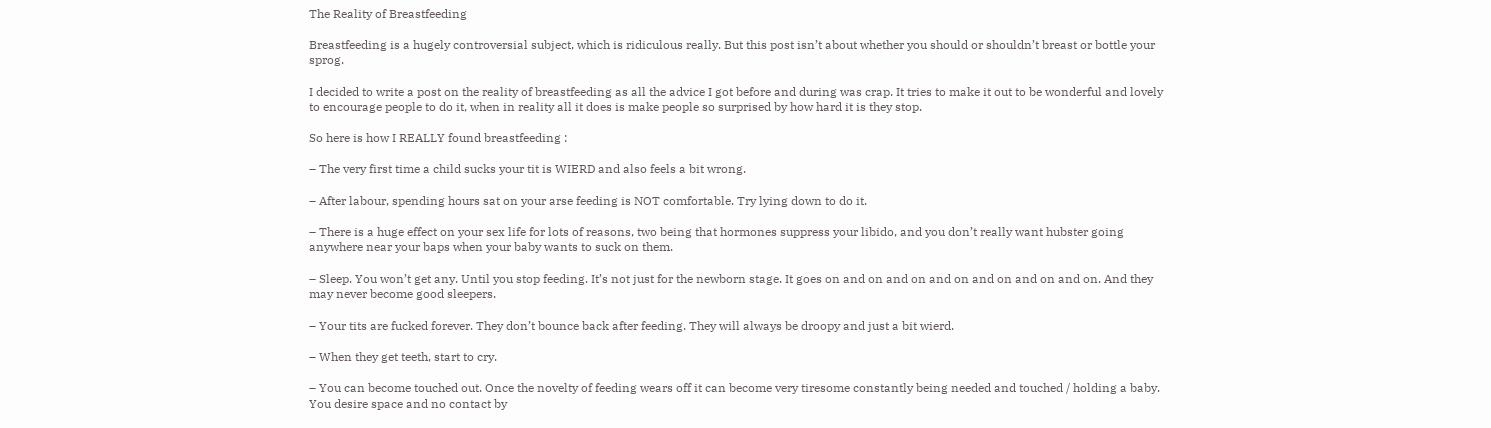The Reality of Breastfeeding

Breastfeeding is a hugely controversial subject, which is ridiculous really. But this post isn’t about whether you should or shouldn’t breast or bottle your sprog.

I decided to write a post on the reality of breastfeeding as all the advice I got before and during was crap. It tries to make it out to be wonderful and lovely to encourage people to do it, when in reality all it does is make people so surprised by how hard it is they stop.

So here is how I REALLY found breastfeeding :

– The very first time a child sucks your tit is WIERD and also feels a bit wrong.

– After labour, spending hours sat on your arse feeding is NOT comfortable. Try lying down to do it.

– There is a huge effect on your sex life for lots of reasons, two being that hormones suppress your libido, and you don’t really want hubster going anywhere near your baps when your baby wants to suck on them.

– Sleep. You won’t get any. Until you stop feeding. It’s not just for the newborn stage. It goes on and on and on and on and on and on and on. And they may never become good sleepers.

– Your tits are fucked forever. They don’t bounce back after feeding. They will always be droopy and just a bit wierd.

– When they get teeth, start to cry.

– You can become touched out. Once the novelty of feeding wears off it can become very tiresome constantly being needed and touched / holding a baby. You desire space and no contact by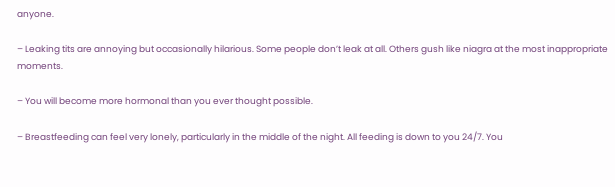anyone.

– Leaking tits are annoying but occasionally hilarious. Some people don’t leak at all. Others gush like niagra at the most inappropriate moments.

– You will become more hormonal than you ever thought possible.

– Breastfeeding can feel very lonely, particularly in the middle of the night. All feeding is down to you 24/7. You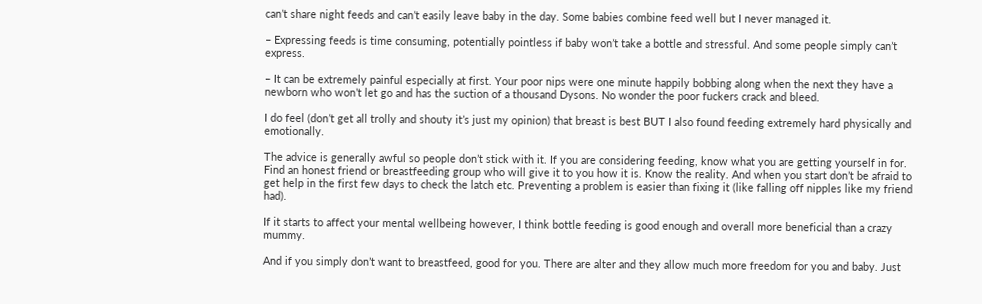can’t share night feeds and can’t easily leave baby in the day. Some babies combine feed well but I never managed it.

– Expressing feeds is time consuming, potentially pointless if baby won’t take a bottle and stressful. And some people simply can’t express.

– It can be extremely painful especially at first. Your poor nips were one minute happily bobbing along when the next they have a newborn who won’t let go and has the suction of a thousand Dysons. No wonder the poor fuckers crack and bleed.

I do feel (don’t get all trolly and shouty it’s just my opinion) that breast is best BUT I also found feeding extremely hard physically and emotionally.

The advice is generally awful so people don’t stick with it. If you are considering feeding, know what you are getting yourself in for. Find an honest friend or breastfeeding group who will give it to you how it is. Know the reality. And when you start don’t be afraid to get help in the first few days to check the latch etc. Preventing a problem is easier than fixing it (like falling off nipples like my friend had).

If it starts to affect your mental wellbeing however, I think bottle feeding is good enough and overall more beneficial than a crazy mummy.

And if you simply don’t want to breastfeed, good for you. There are alter and they allow much more freedom for you and baby. Just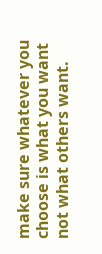make sure whatever you choose is what you want not what others want.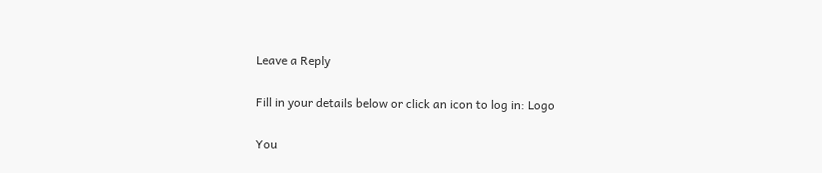Leave a Reply

Fill in your details below or click an icon to log in: Logo

You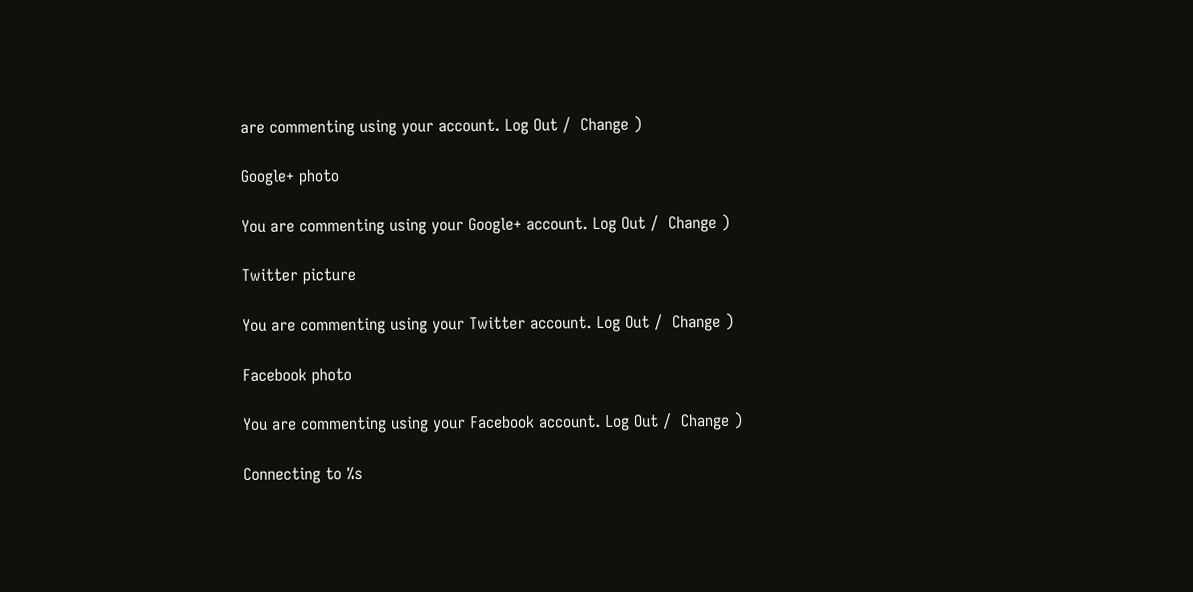are commenting using your account. Log Out /  Change )

Google+ photo

You are commenting using your Google+ account. Log Out /  Change )

Twitter picture

You are commenting using your Twitter account. Log Out /  Change )

Facebook photo

You are commenting using your Facebook account. Log Out /  Change )

Connecting to %s